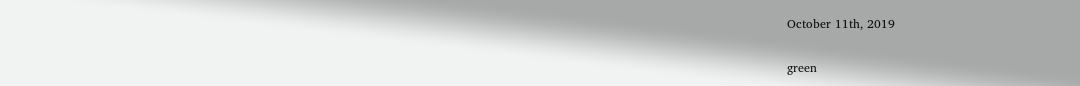October 11th, 2019

green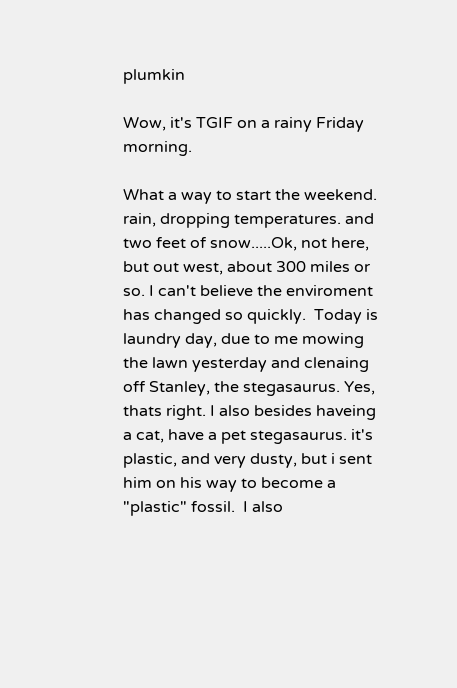plumkin

Wow, it's TGIF on a rainy Friday morning.

What a way to start the weekend. rain, dropping temperatures. and two feet of snow.....Ok, not here, but out west, about 300 miles or so. I can't believe the enviroment has changed so quickly.  Today is laundry day, due to me mowing the lawn yesterday and clenaing off Stanley, the stegasaurus. Yes, thats right. I also besides haveing a cat, have a pet stegasaurus. it's plastic, and very dusty, but i sent him on his way to become a "plastic" fossil.  I also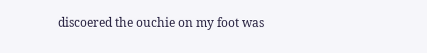discoered the ouchie on my foot was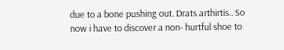due to a bone pushing out. Drats arthirtis.. So now i have to discover a non- hurtful shoe to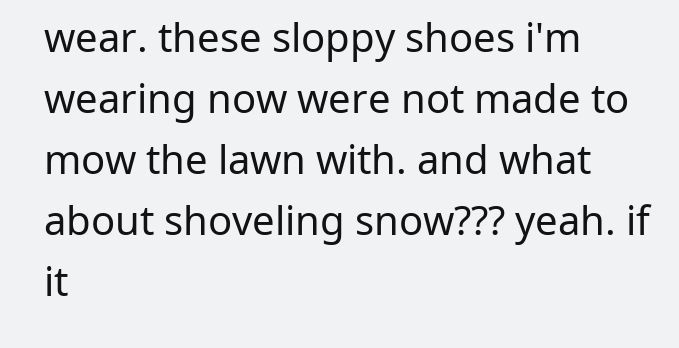wear. these sloppy shoes i'm wearing now were not made to mow the lawn with. and what about shoveling snow??? yeah. if it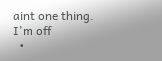aint one thing.
I'm off
  •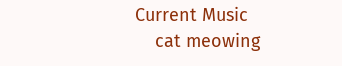Current Music
    cat meowing